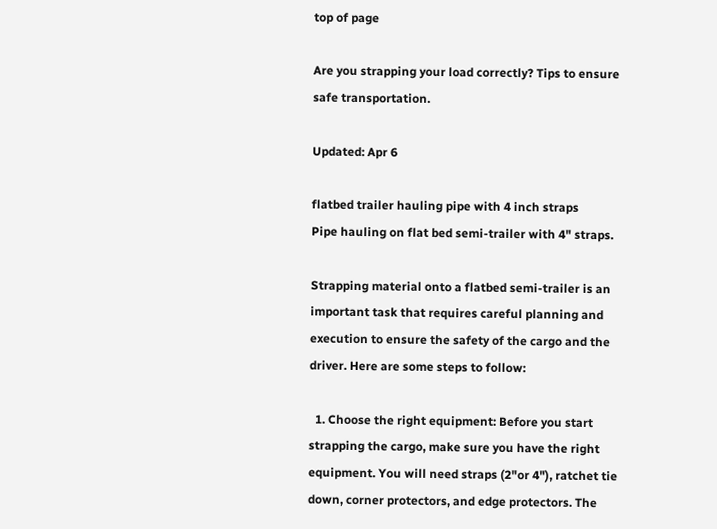top of page

Are you strapping your load correctly? Tips to ensure safe transportation.

Updated: Apr 6

flatbed trailer hauling pipe with 4 inch straps
Pipe hauling on flat bed semi-trailer with 4" straps.

Strapping material onto a flatbed semi-trailer is an important task that requires careful planning and execution to ensure the safety of the cargo and the driver. Here are some steps to follow:

  1. Choose the right equipment: Before you start strapping the cargo, make sure you have the right equipment. You will need straps (2"or 4"), ratchet tie down, corner protectors, and edge protectors. The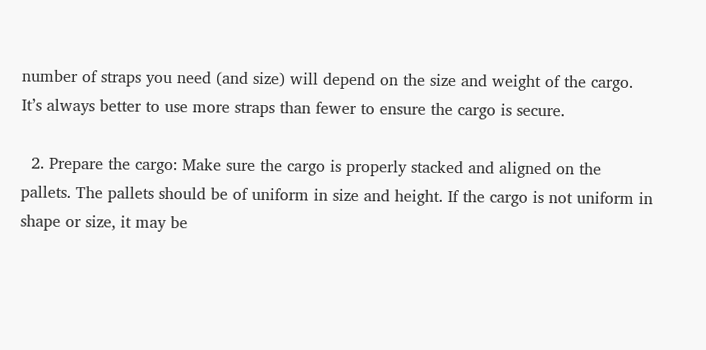number of straps you need (and size) will depend on the size and weight of the cargo. It’s always better to use more straps than fewer to ensure the cargo is secure.

  2. Prepare the cargo: Make sure the cargo is properly stacked and aligned on the pallets. The pallets should be of uniform in size and height. If the cargo is not uniform in shape or size, it may be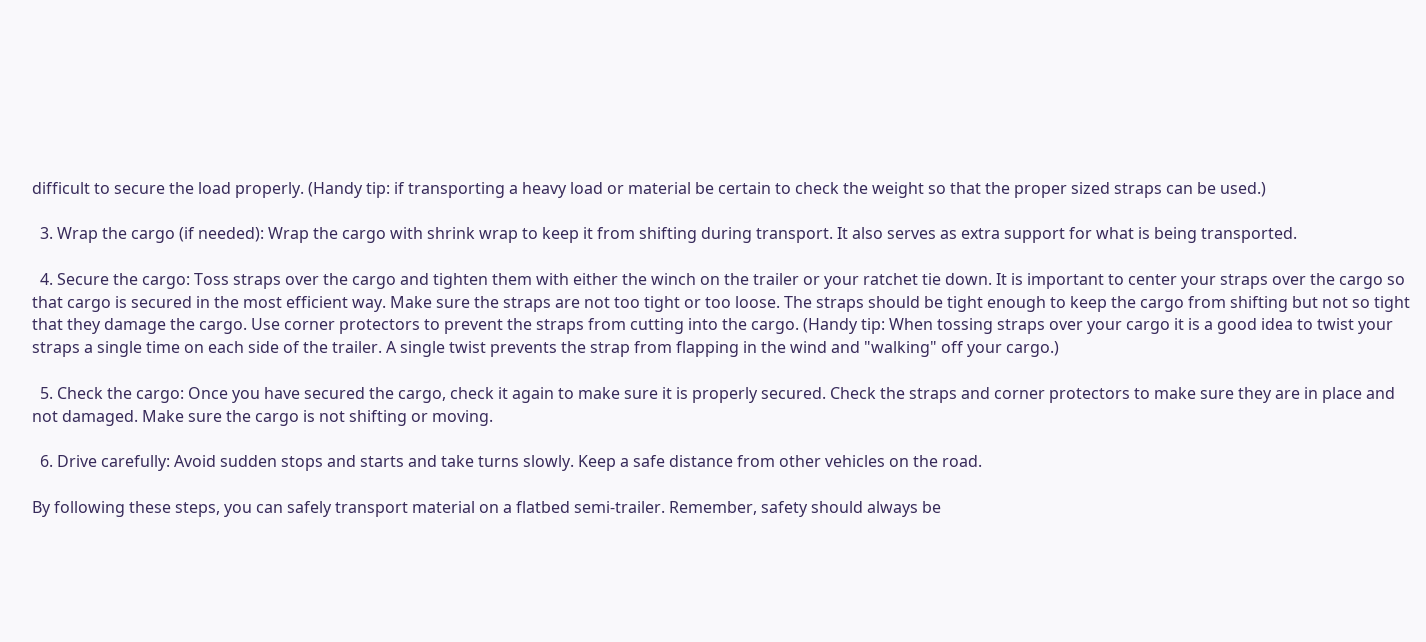difficult to secure the load properly. (Handy tip: if transporting a heavy load or material be certain to check the weight so that the proper sized straps can be used.)

  3. Wrap the cargo (if needed): Wrap the cargo with shrink wrap to keep it from shifting during transport. It also serves as extra support for what is being transported.

  4. Secure the cargo: Toss straps over the cargo and tighten them with either the winch on the trailer or your ratchet tie down. It is important to center your straps over the cargo so that cargo is secured in the most efficient way. Make sure the straps are not too tight or too loose. The straps should be tight enough to keep the cargo from shifting but not so tight that they damage the cargo. Use corner protectors to prevent the straps from cutting into the cargo. (Handy tip: When tossing straps over your cargo it is a good idea to twist your straps a single time on each side of the trailer. A single twist prevents the strap from flapping in the wind and "walking" off your cargo.)

  5. Check the cargo: Once you have secured the cargo, check it again to make sure it is properly secured. Check the straps and corner protectors to make sure they are in place and not damaged. Make sure the cargo is not shifting or moving.

  6. Drive carefully: Avoid sudden stops and starts and take turns slowly. Keep a safe distance from other vehicles on the road.

By following these steps, you can safely transport material on a flatbed semi-trailer. Remember, safety should always be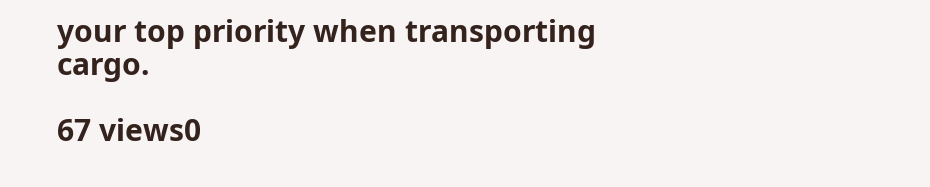your top priority when transporting cargo.

67 views0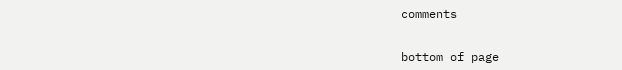comments


bottom of page